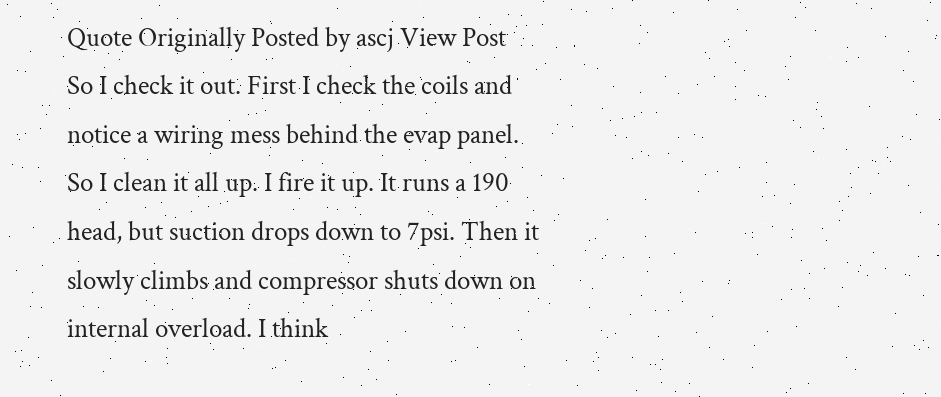Quote Originally Posted by ascj View Post
So I check it out. First I check the coils and notice a wiring mess behind the evap panel. So I clean it all up. I fire it up. It runs a 190 head, but suction drops down to 7psi. Then it slowly climbs and compressor shuts down on internal overload. I think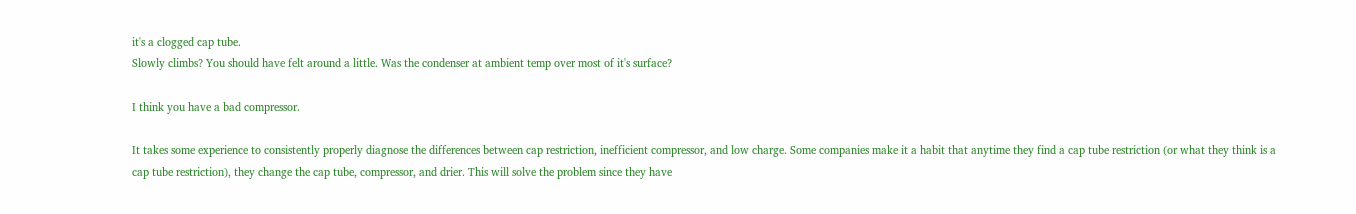it's a clogged cap tube.
Slowly climbs? You should have felt around a little. Was the condenser at ambient temp over most of it's surface?

I think you have a bad compressor.

It takes some experience to consistently properly diagnose the differences between cap restriction, inefficient compressor, and low charge. Some companies make it a habit that anytime they find a cap tube restriction (or what they think is a cap tube restriction), they change the cap tube, compressor, and drier. This will solve the problem since they have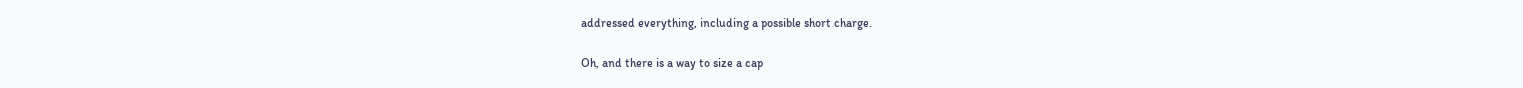addressed everything, including a possible short charge.

Oh, and there is a way to size a cap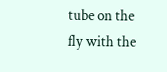tube on the fly with the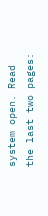system open. Read the last two pages: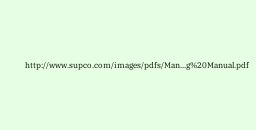http://www.supco.com/images/pdfs/Man...g%20Manual.pdf